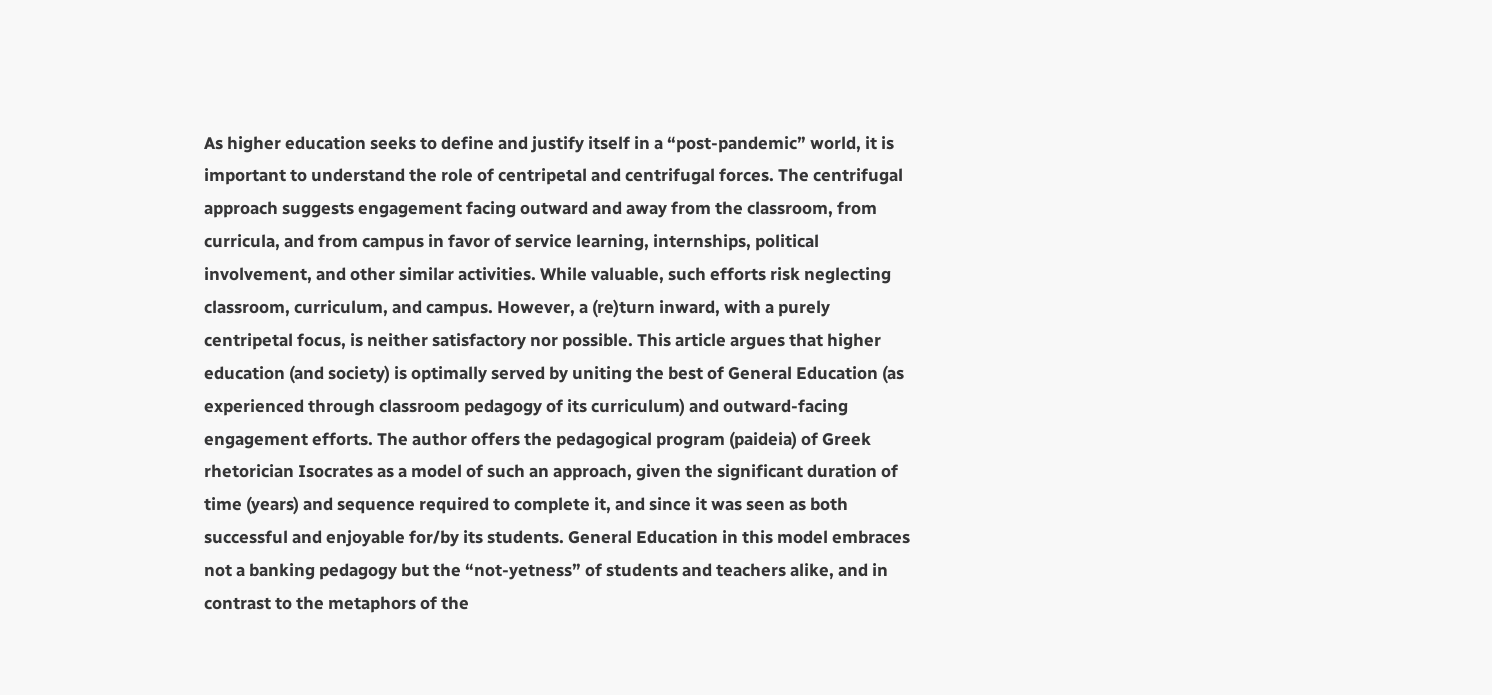As higher education seeks to define and justify itself in a “post-pandemic” world, it is important to understand the role of centripetal and centrifugal forces. The centrifugal approach suggests engagement facing outward and away from the classroom, from curricula, and from campus in favor of service learning, internships, political involvement, and other similar activities. While valuable, such efforts risk neglecting classroom, curriculum, and campus. However, a (re)turn inward, with a purely centripetal focus, is neither satisfactory nor possible. This article argues that higher education (and society) is optimally served by uniting the best of General Education (as experienced through classroom pedagogy of its curriculum) and outward-facing engagement efforts. The author offers the pedagogical program (paideia) of Greek rhetorician Isocrates as a model of such an approach, given the significant duration of time (years) and sequence required to complete it, and since it was seen as both successful and enjoyable for/by its students. General Education in this model embraces not a banking pedagogy but the “not-yetness” of students and teachers alike, and in contrast to the metaphors of the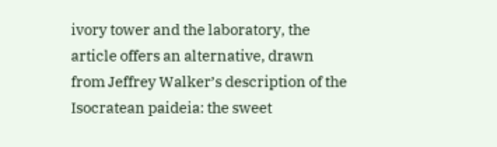ivory tower and the laboratory, the article offers an alternative, drawn from Jeffrey Walker’s description of the Isocratean paideia: the sweet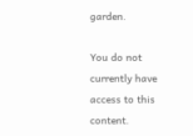garden.

You do not currently have access to this content.